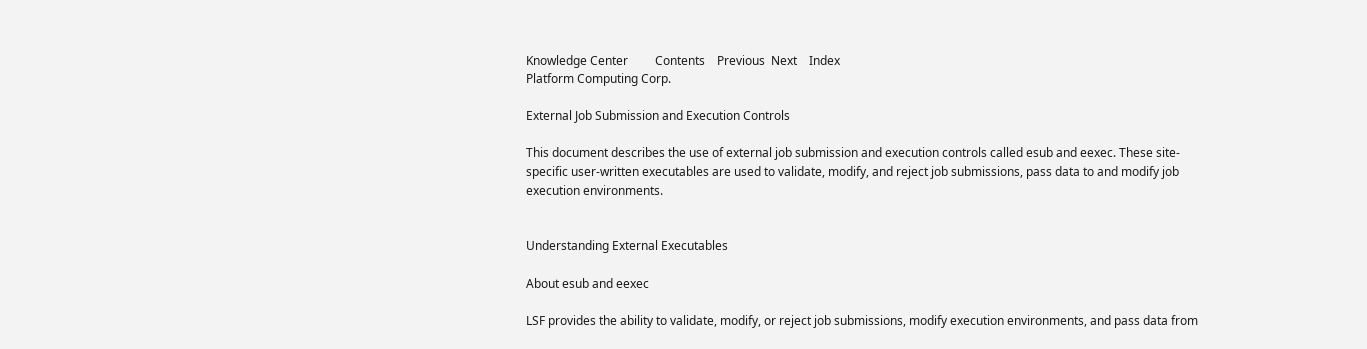Knowledge Center         Contents    Previous  Next    Index
Platform Computing Corp.

External Job Submission and Execution Controls

This document describes the use of external job submission and execution controls called esub and eexec. These site-specific user-written executables are used to validate, modify, and reject job submissions, pass data to and modify job execution environments.


Understanding External Executables

About esub and eexec

LSF provides the ability to validate, modify, or reject job submissions, modify execution environments, and pass data from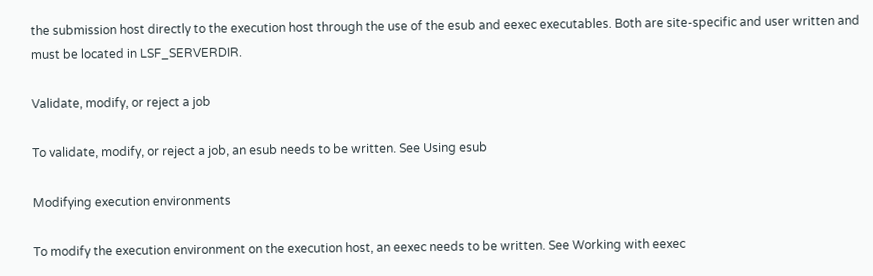the submission host directly to the execution host through the use of the esub and eexec executables. Both are site-specific and user written and must be located in LSF_SERVERDIR.

Validate, modify, or reject a job

To validate, modify, or reject a job, an esub needs to be written. See Using esub

Modifying execution environments

To modify the execution environment on the execution host, an eexec needs to be written. See Working with eexec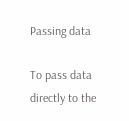Passing data

To pass data directly to the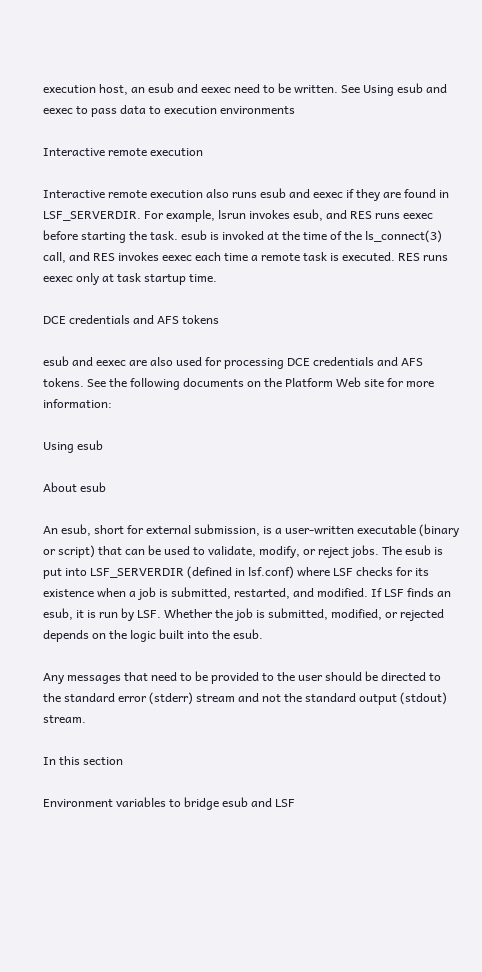execution host, an esub and eexec need to be written. See Using esub and eexec to pass data to execution environments

Interactive remote execution

Interactive remote execution also runs esub and eexec if they are found in LSF_SERVERDIR. For example, lsrun invokes esub, and RES runs eexec before starting the task. esub is invoked at the time of the ls_connect(3) call, and RES invokes eexec each time a remote task is executed. RES runs eexec only at task startup time.

DCE credentials and AFS tokens

esub and eexec are also used for processing DCE credentials and AFS tokens. See the following documents on the Platform Web site for more information:

Using esub

About esub

An esub, short for external submission, is a user-written executable (binary or script) that can be used to validate, modify, or reject jobs. The esub is put into LSF_SERVERDIR (defined in lsf.conf) where LSF checks for its existence when a job is submitted, restarted, and modified. If LSF finds an esub, it is run by LSF. Whether the job is submitted, modified, or rejected depends on the logic built into the esub.

Any messages that need to be provided to the user should be directed to the standard error (stderr) stream and not the standard output (stdout) stream.

In this section

Environment variables to bridge esub and LSF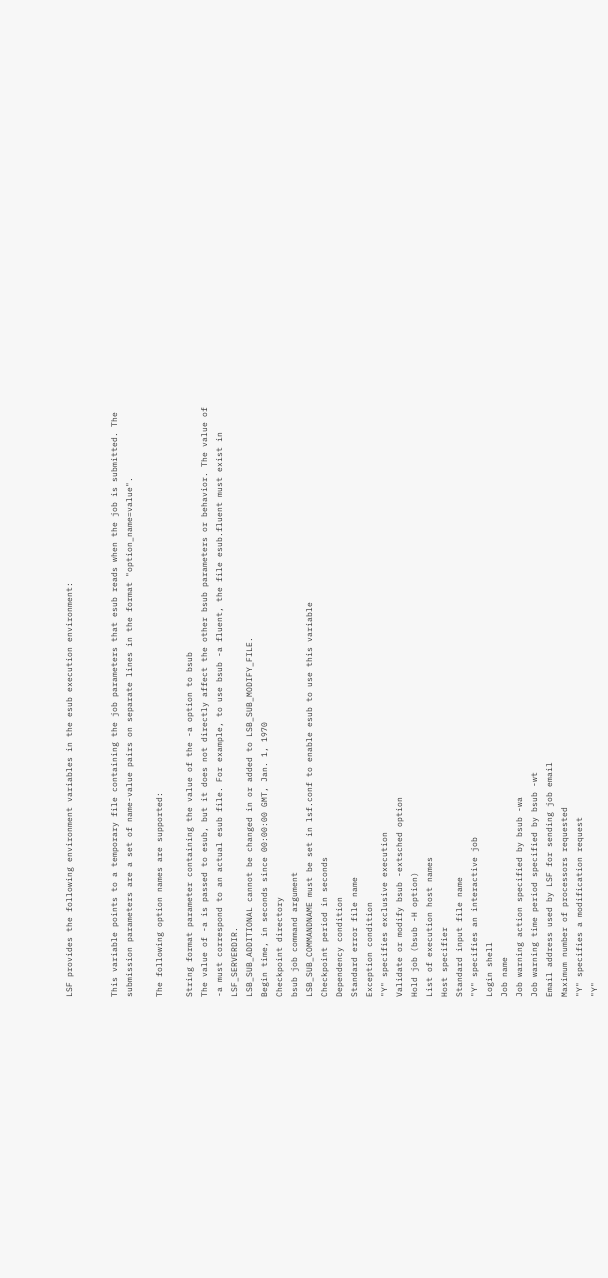LSF provides the following environment variables in the esub execution environment:


This variable points to a temporary file containing the job parameters that esub reads when the job is submitted. The submission parameters are a set of name-value pairs on separate lines in the format "option_name=value".

The following option names are supported:

String format parameter containing the value of the -a option to bsub
The value of -a is passed to esub, but it does not directly affect the other bsub parameters or behavior. The value of -a must correspond to an actual esub file. For example, to use bsub -a fluent, the file esub.fluent must exist in LSF_SERVERDIR.
LSB_SUB_ADDITIONAL cannot be changed in or added to LSB_SUB_MODIFY_FILE.
Begin time, in seconds since 00:00:00 GMT, Jan. 1, 1970
Checkpoint directory
bsub job command argument
LSB_SUB_COMMANDNAME must be set in lsf.conf to enable esub to use this variable
Checkpoint period in seconds
Dependency condition
Standard error file name
Exception condition
"Y" specifies exclusive execution
Validate or modify bsub -extsched option
Hold job (bsub -H option)
List of execution host names
Host specifier
Standard input file name
"Y" specifies an interactive job
Login shell
Job name
Job warning action specified by bsub -wa
Job warning time period specified by bsub -wt
Email address used by LSF for sending job email
Maximum number of processors requested
"Y" specifies a modification request
"Y"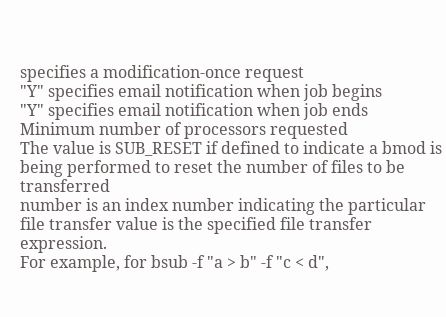specifies a modification-once request
"Y" specifies email notification when job begins
"Y" specifies email notification when job ends
Minimum number of processors requested
The value is SUB_RESET if defined to indicate a bmod is being performed to reset the number of files to be transferred
number is an index number indicating the particular file transfer value is the specified file transfer expression.
For example, for bsub -f "a > b" -f "c < d",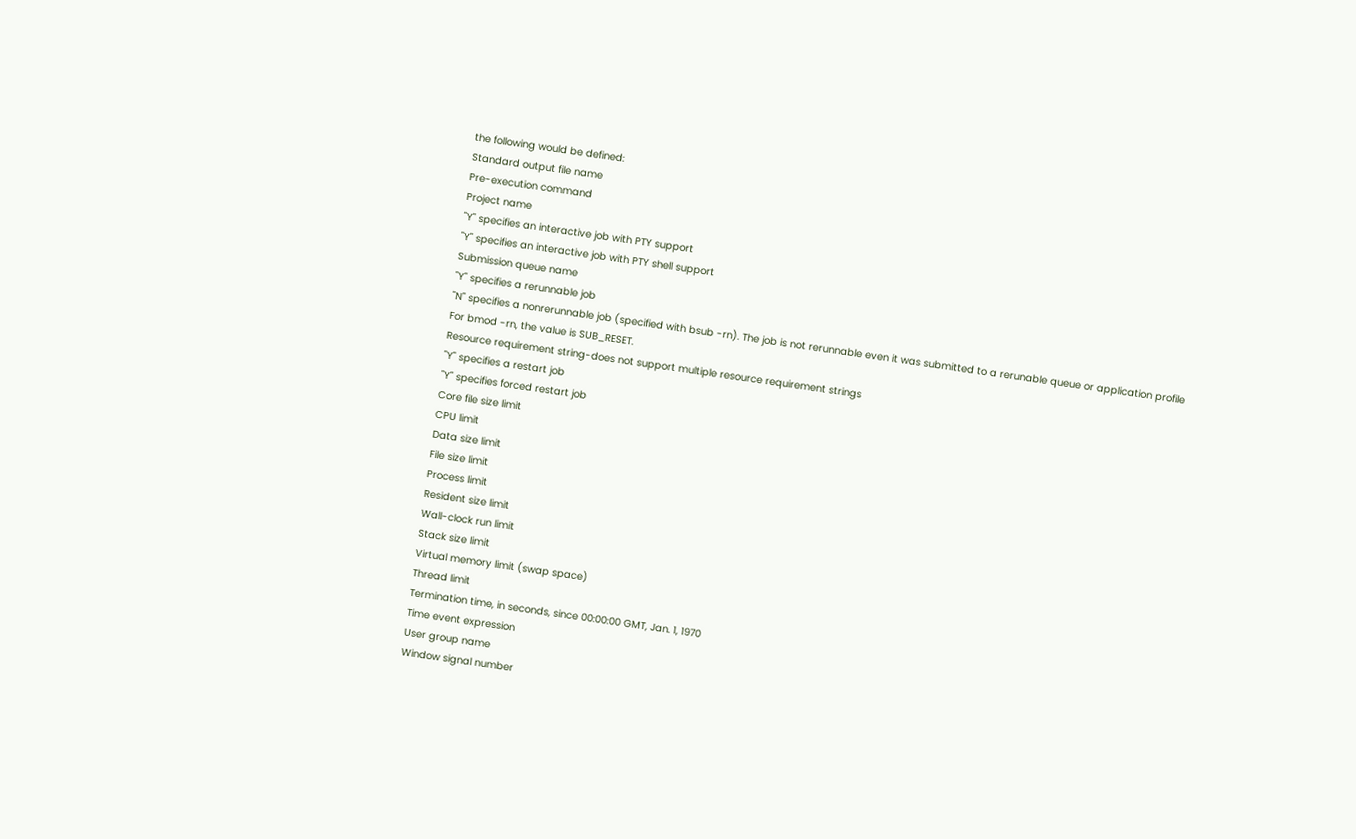the following would be defined:
Standard output file name
Pre-execution command
Project name
"Y" specifies an interactive job with PTY support
"Y" specifies an interactive job with PTY shell support
Submission queue name
"Y" specifies a rerunnable job
"N" specifies a nonrerunnable job (specified with bsub -rn). The job is not rerunnable even it was submitted to a rerunable queue or application profile
For bmod -rn, the value is SUB_RESET.
Resource requirement string-does not support multiple resource requirement strings
"Y" specifies a restart job
"Y" specifies forced restart job
Core file size limit
CPU limit
Data size limit
File size limit
Process limit
Resident size limit
Wall-clock run limit
Stack size limit
Virtual memory limit (swap space)
Thread limit
Termination time, in seconds, since 00:00:00 GMT, Jan. 1, 1970
Time event expression
User group name
Window signal number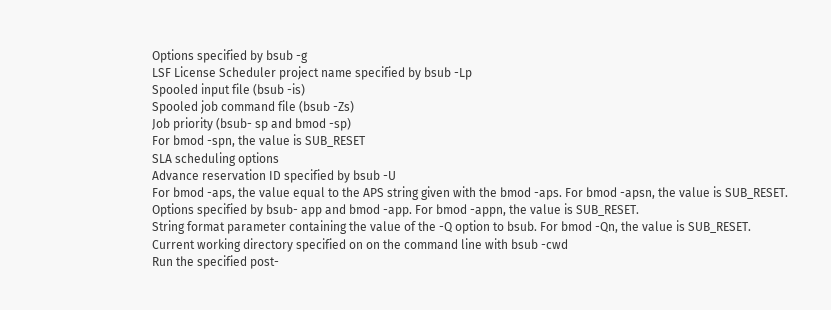Options specified by bsub -g
LSF License Scheduler project name specified by bsub -Lp
Spooled input file (bsub -is)
Spooled job command file (bsub -Zs)
Job priority (bsub- sp and bmod -sp)
For bmod -spn, the value is SUB_RESET
SLA scheduling options
Advance reservation ID specified by bsub -U
For bmod -aps, the value equal to the APS string given with the bmod -aps. For bmod -apsn, the value is SUB_RESET.
Options specified by bsub- app and bmod -app. For bmod -appn, the value is SUB_RESET.
String format parameter containing the value of the -Q option to bsub. For bmod -Qn, the value is SUB_RESET.
Current working directory specified on on the command line with bsub -cwd
Run the specified post-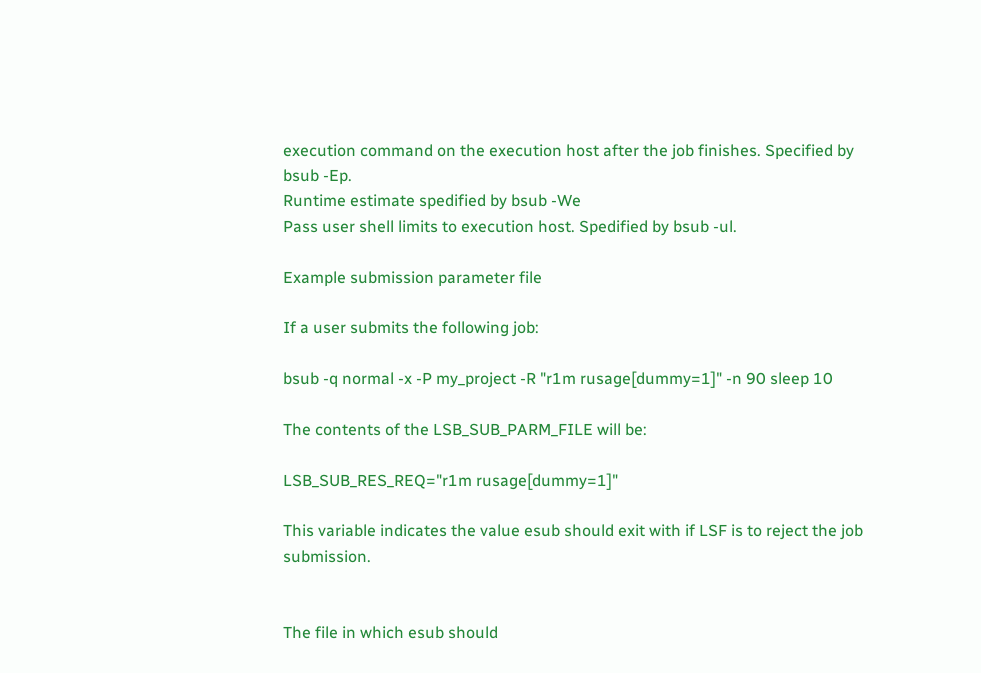execution command on the execution host after the job finishes. Specified by bsub -Ep.
Runtime estimate spedified by bsub -We
Pass user shell limits to execution host. Spedified by bsub -ul.

Example submission parameter file

If a user submits the following job:

bsub -q normal -x -P my_project -R "r1m rusage[dummy=1]" -n 90 sleep 10

The contents of the LSB_SUB_PARM_FILE will be:

LSB_SUB_RES_REQ="r1m rusage[dummy=1]"

This variable indicates the value esub should exit with if LSF is to reject the job submission.


The file in which esub should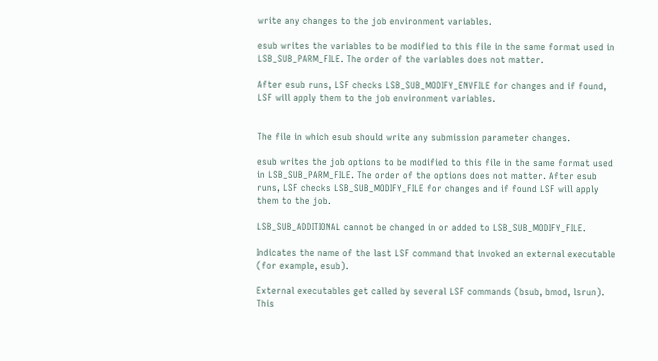write any changes to the job environment variables.

esub writes the variables to be modified to this file in the same format used in LSB_SUB_PARM_FILE. The order of the variables does not matter.

After esub runs, LSF checks LSB_SUB_MODIFY_ENVFILE for changes and if found, LSF will apply them to the job environment variables.


The file in which esub should write any submission parameter changes.

esub writes the job options to be modified to this file in the same format used in LSB_SUB_PARM_FILE. The order of the options does not matter. After esub runs, LSF checks LSB_SUB_MODIFY_FILE for changes and if found LSF will apply them to the job.

LSB_SUB_ADDITIONAL cannot be changed in or added to LSB_SUB_MODIFY_FILE.

Indicates the name of the last LSF command that invoked an external executable (for example, esub).

External executables get called by several LSF commands (bsub, bmod, lsrun). This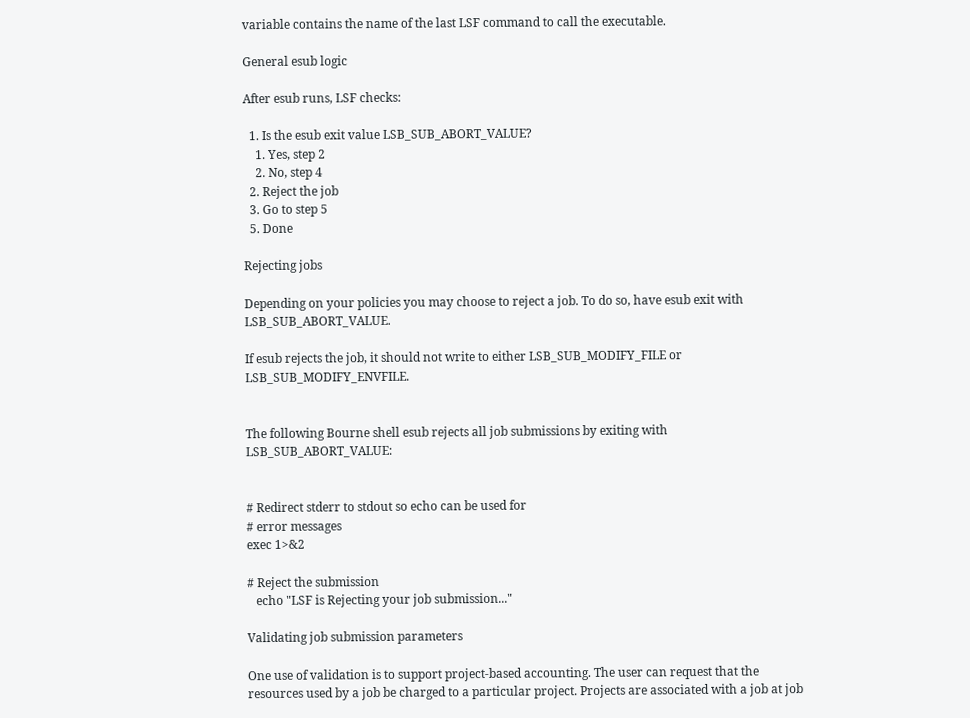variable contains the name of the last LSF command to call the executable.

General esub logic

After esub runs, LSF checks:

  1. Is the esub exit value LSB_SUB_ABORT_VALUE?
    1. Yes, step 2
    2. No, step 4
  2. Reject the job
  3. Go to step 5
  5. Done

Rejecting jobs

Depending on your policies you may choose to reject a job. To do so, have esub exit with LSB_SUB_ABORT_VALUE.

If esub rejects the job, it should not write to either LSB_SUB_MODIFY_FILE or LSB_SUB_MODIFY_ENVFILE.


The following Bourne shell esub rejects all job submissions by exiting with LSB_SUB_ABORT_VALUE:


# Redirect stderr to stdout so echo can be used for
# error messages
exec 1>&2

# Reject the submission
   echo "LSF is Rejecting your job submission..."

Validating job submission parameters

One use of validation is to support project-based accounting. The user can request that the resources used by a job be charged to a particular project. Projects are associated with a job at job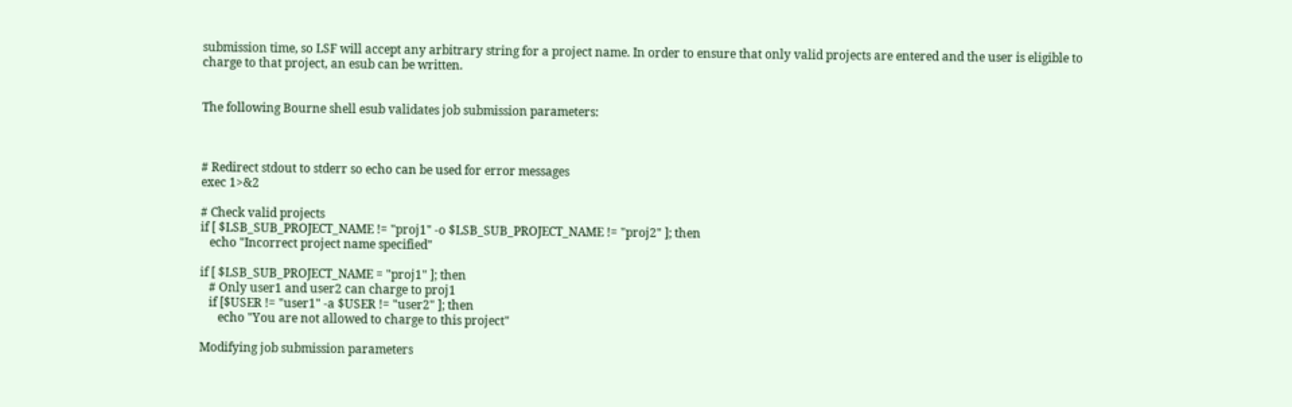submission time, so LSF will accept any arbitrary string for a project name. In order to ensure that only valid projects are entered and the user is eligible to charge to that project, an esub can be written.


The following Bourne shell esub validates job submission parameters:



# Redirect stdout to stderr so echo can be used for error messages
exec 1>&2

# Check valid projects
if [ $LSB_SUB_PROJECT_NAME != "proj1" -o $LSB_SUB_PROJECT_NAME != "proj2" ]; then
   echo "Incorrect project name specified"

if [ $LSB_SUB_PROJECT_NAME = "proj1" ]; then
   # Only user1 and user2 can charge to proj1
   if [$USER != "user1" -a $USER != "user2" ]; then
      echo "You are not allowed to charge to this project"

Modifying job submission parameters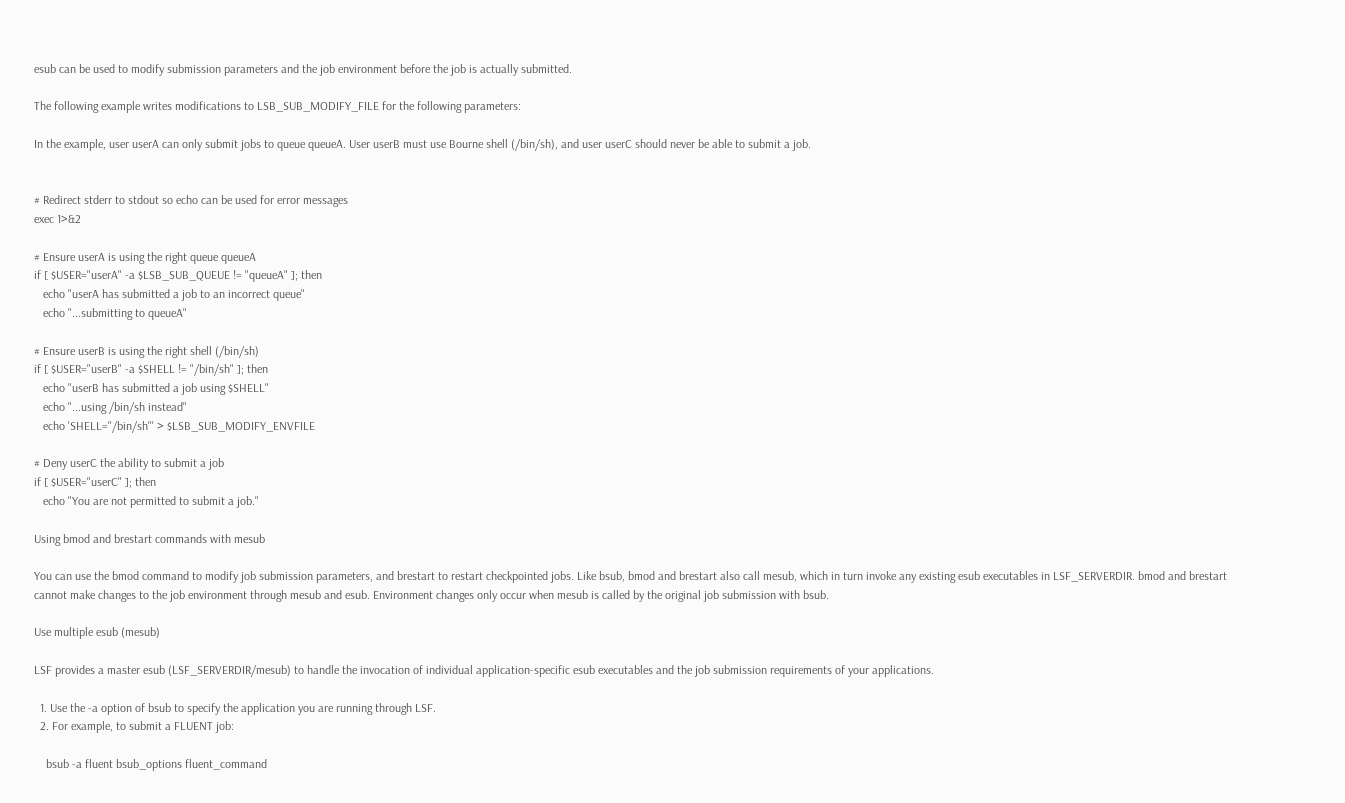esub can be used to modify submission parameters and the job environment before the job is actually submitted.

The following example writes modifications to LSB_SUB_MODIFY_FILE for the following parameters:

In the example, user userA can only submit jobs to queue queueA. User userB must use Bourne shell (/bin/sh), and user userC should never be able to submit a job.


# Redirect stderr to stdout so echo can be used for error messages
exec 1>&2

# Ensure userA is using the right queue queueA
if [ $USER="userA" -a $LSB_SUB_QUEUE != "queueA" ]; then
   echo "userA has submitted a job to an incorrect queue"
   echo "...submitting to queueA"

# Ensure userB is using the right shell (/bin/sh)
if [ $USER="userB" -a $SHELL != "/bin/sh" ]; then
   echo "userB has submitted a job using $SHELL"
   echo "...using /bin/sh instead"
   echo 'SHELL="/bin/sh"' > $LSB_SUB_MODIFY_ENVFILE

# Deny userC the ability to submit a job
if [ $USER="userC" ]; then
   echo "You are not permitted to submit a job."

Using bmod and brestart commands with mesub

You can use the bmod command to modify job submission parameters, and brestart to restart checkpointed jobs. Like bsub, bmod and brestart also call mesub, which in turn invoke any existing esub executables in LSF_SERVERDIR. bmod and brestart cannot make changes to the job environment through mesub and esub. Environment changes only occur when mesub is called by the original job submission with bsub.

Use multiple esub (mesub)

LSF provides a master esub (LSF_SERVERDIR/mesub) to handle the invocation of individual application-specific esub executables and the job submission requirements of your applications.

  1. Use the -a option of bsub to specify the application you are running through LSF.
  2. For example, to submit a FLUENT job:

    bsub -a fluent bsub_options fluent_command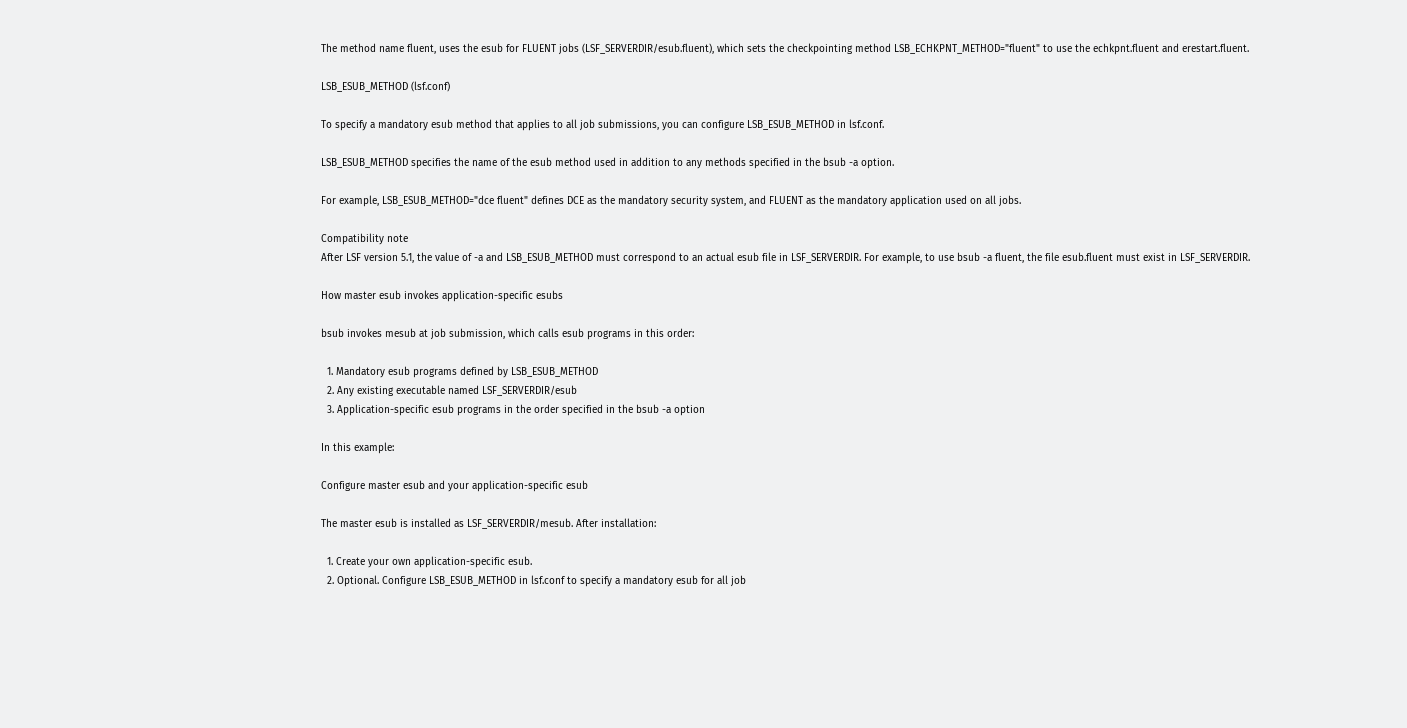The method name fluent, uses the esub for FLUENT jobs (LSF_SERVERDIR/esub.fluent), which sets the checkpointing method LSB_ECHKPNT_METHOD="fluent" to use the echkpnt.fluent and erestart.fluent.

LSB_ESUB_METHOD (lsf.conf)

To specify a mandatory esub method that applies to all job submissions, you can configure LSB_ESUB_METHOD in lsf.conf.

LSB_ESUB_METHOD specifies the name of the esub method used in addition to any methods specified in the bsub -a option.

For example, LSB_ESUB_METHOD="dce fluent" defines DCE as the mandatory security system, and FLUENT as the mandatory application used on all jobs.

Compatibility note
After LSF version 5.1, the value of -a and LSB_ESUB_METHOD must correspond to an actual esub file in LSF_SERVERDIR. For example, to use bsub -a fluent, the file esub.fluent must exist in LSF_SERVERDIR.

How master esub invokes application-specific esubs

bsub invokes mesub at job submission, which calls esub programs in this order:

  1. Mandatory esub programs defined by LSB_ESUB_METHOD
  2. Any existing executable named LSF_SERVERDIR/esub
  3. Application-specific esub programs in the order specified in the bsub -a option

In this example:

Configure master esub and your application-specific esub

The master esub is installed as LSF_SERVERDIR/mesub. After installation:

  1. Create your own application-specific esub.
  2. Optional. Configure LSB_ESUB_METHOD in lsf.conf to specify a mandatory esub for all job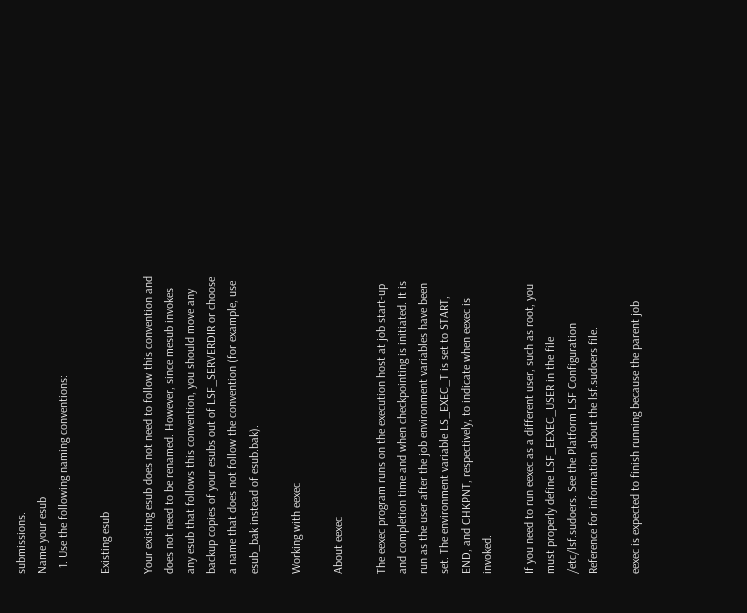submissions.
Name your esub
  1. Use the following naming conventions:

Existing esub

Your existing esub does not need to follow this convention and does not need to be renamed. However, since mesub invokes any esub that follows this convention, you should move any backup copies of your esubs out of LSF_SERVERDIR or choose a name that does not follow the convention (for example, use esub_bak instead of esub.bak).

Working with eexec

About eexec

The eexec program runs on the execution host at job start-up and completion time and when checkpointing is initiated. It is run as the user after the job environment variables have been set. The environment variable LS_EXEC_T is set to START, END, and CHKPNT, respectively, to indicate when eexec is invoked.

If you need to run eexec as a different user, such as root, you must properly define LSF_EEXEC_USER in the file /etc/lsf.sudoers. See the Platform LSF Configuration Reference for information about the lsf.sudoers file.

eexec is expected to finish running because the parent job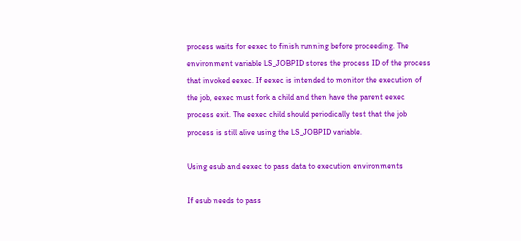process waits for eexec to finish running before proceeding. The environment variable LS_JOBPID stores the process ID of the process that invoked eexec. If eexec is intended to monitor the execution of the job, eexec must fork a child and then have the parent eexec process exit. The eexec child should periodically test that the job process is still alive using the LS_JOBPID variable.

Using esub and eexec to pass data to execution environments

If esub needs to pass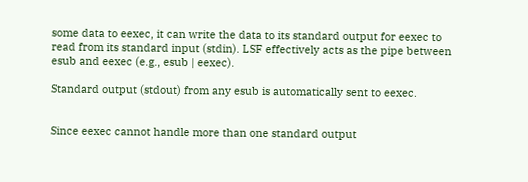some data to eexec, it can write the data to its standard output for eexec to read from its standard input (stdin). LSF effectively acts as the pipe between esub and eexec (e.g., esub | eexec).

Standard output (stdout) from any esub is automatically sent to eexec.


Since eexec cannot handle more than one standard output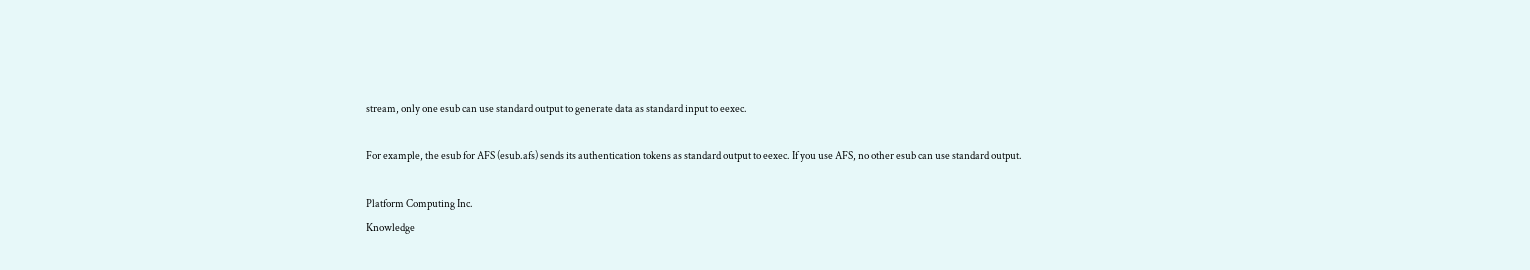stream, only one esub can use standard output to generate data as standard input to eexec.

For example, the esub for AFS (esub.afs) sends its authentication tokens as standard output to eexec. If you use AFS, no other esub can use standard output.

Platform Computing Inc.
Knowledge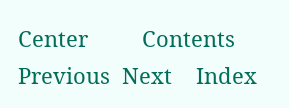Center         Contents    Previous  Next    Index